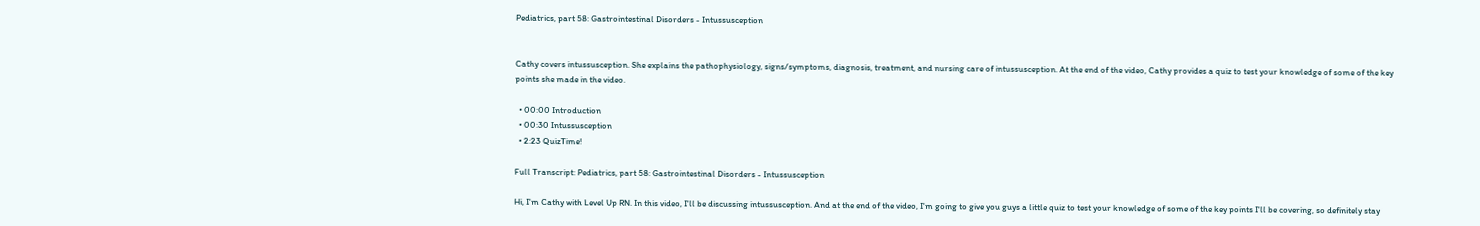Pediatrics, part 58: Gastrointestinal Disorders - Intussusception


Cathy covers intussusception. She explains the pathophysiology, signs/symptoms, diagnosis, treatment, and nursing care of intussusception. At the end of the video, Cathy provides a quiz to test your knowledge of some of the key points she made in the video.

  • 00:00 Introduction
  • 00:30 Intussusception
  • 2:23 QuizTime!

Full Transcript: Pediatrics, part 58: Gastrointestinal Disorders - Intussusception

Hi, I'm Cathy with Level Up RN. In this video, I'll be discussing intussusception. And at the end of the video, I'm going to give you guys a little quiz to test your knowledge of some of the key points I'll be covering, so definitely stay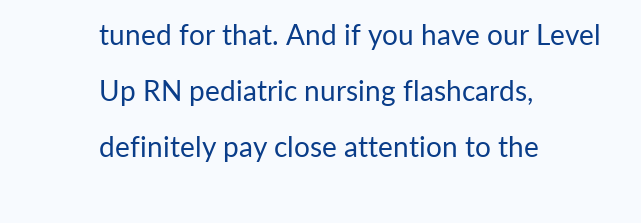tuned for that. And if you have our Level Up RN pediatric nursing flashcards, definitely pay close attention to the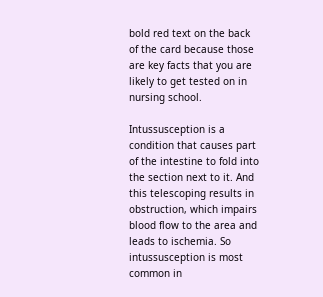bold red text on the back of the card because those are key facts that you are likely to get tested on in nursing school.

Intussusception is a condition that causes part of the intestine to fold into the section next to it. And this telescoping results in obstruction, which impairs blood flow to the area and leads to ischemia. So intussusception is most common in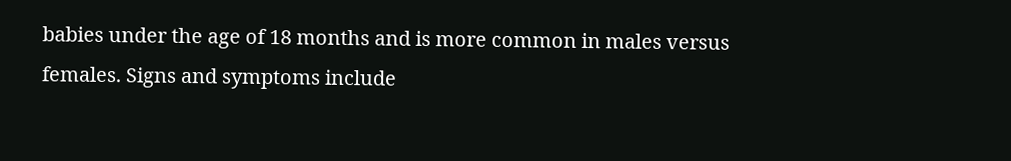babies under the age of 18 months and is more common in males versus females. Signs and symptoms include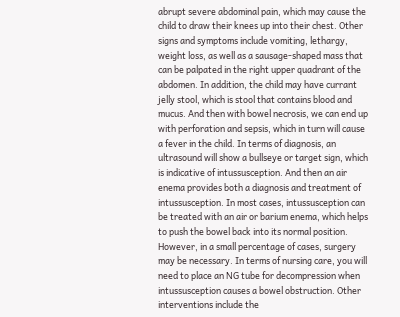abrupt severe abdominal pain, which may cause the child to draw their knees up into their chest. Other signs and symptoms include vomiting, lethargy, weight loss, as well as a sausage-shaped mass that can be palpated in the right upper quadrant of the abdomen. In addition, the child may have currant jelly stool, which is stool that contains blood and mucus. And then with bowel necrosis, we can end up with perforation and sepsis, which in turn will cause a fever in the child. In terms of diagnosis, an ultrasound will show a bullseye or target sign, which is indicative of intussusception. And then an air enema provides both a diagnosis and treatment of intussusception. In most cases, intussusception can be treated with an air or barium enema, which helps to push the bowel back into its normal position. However, in a small percentage of cases, surgery may be necessary. In terms of nursing care, you will need to place an NG tube for decompression when intussusception causes a bowel obstruction. Other interventions include the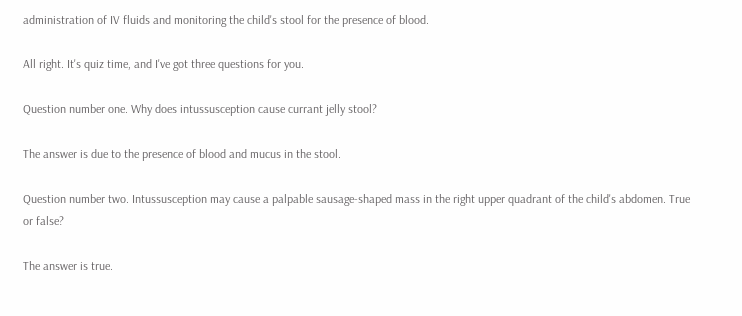administration of IV fluids and monitoring the child's stool for the presence of blood.

All right. It's quiz time, and I've got three questions for you.

Question number one. Why does intussusception cause currant jelly stool?

The answer is due to the presence of blood and mucus in the stool.

Question number two. Intussusception may cause a palpable sausage-shaped mass in the right upper quadrant of the child's abdomen. True or false?

The answer is true.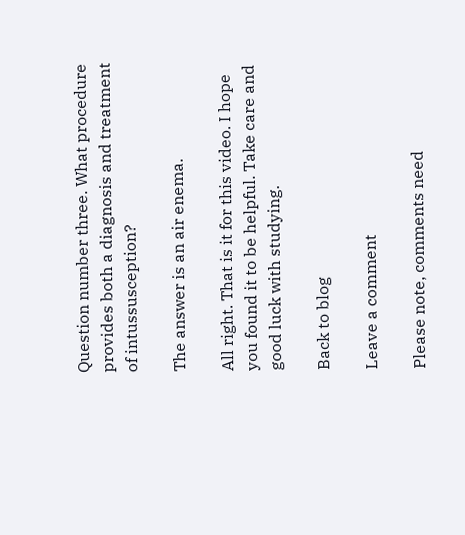Question number three. What procedure provides both a diagnosis and treatment of intussusception?

The answer is an air enema.

All right. That is it for this video. I hope you found it to be helpful. Take care and good luck with studying.

Back to blog

Leave a comment

Please note, comments need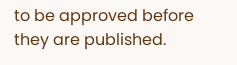to be approved before they are published.